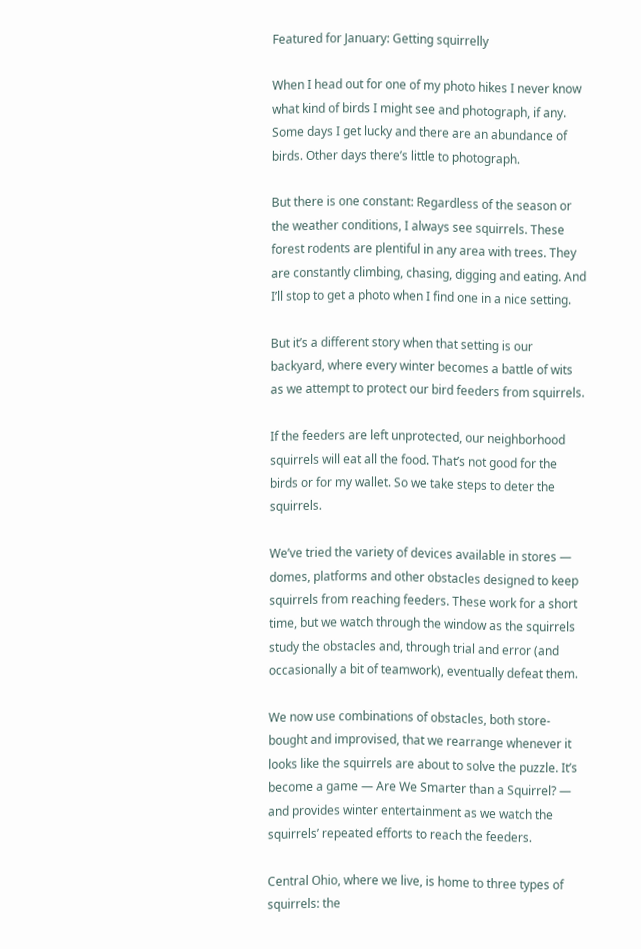Featured for January: Getting squirrelly

When I head out for one of my photo hikes I never know what kind of birds I might see and photograph, if any. Some days I get lucky and there are an abundance of birds. Other days there’s little to photograph.

But there is one constant: Regardless of the season or the weather conditions, I always see squirrels. These forest rodents are plentiful in any area with trees. They are constantly climbing, chasing, digging and eating. And I’ll stop to get a photo when I find one in a nice setting.

But it’s a different story when that setting is our backyard, where every winter becomes a battle of wits as we attempt to protect our bird feeders from squirrels.

If the feeders are left unprotected, our neighborhood squirrels will eat all the food. That’s not good for the birds or for my wallet. So we take steps to deter the squirrels.

We’ve tried the variety of devices available in stores — domes, platforms and other obstacles designed to keep squirrels from reaching feeders. These work for a short time, but we watch through the window as the squirrels study the obstacles and, through trial and error (and occasionally a bit of teamwork), eventually defeat them.

We now use combinations of obstacles, both store-bought and improvised, that we rearrange whenever it looks like the squirrels are about to solve the puzzle. It’s become a game — Are We Smarter than a Squirrel? — and provides winter entertainment as we watch the squirrels’ repeated efforts to reach the feeders.

Central Ohio, where we live, is home to three types of squirrels: the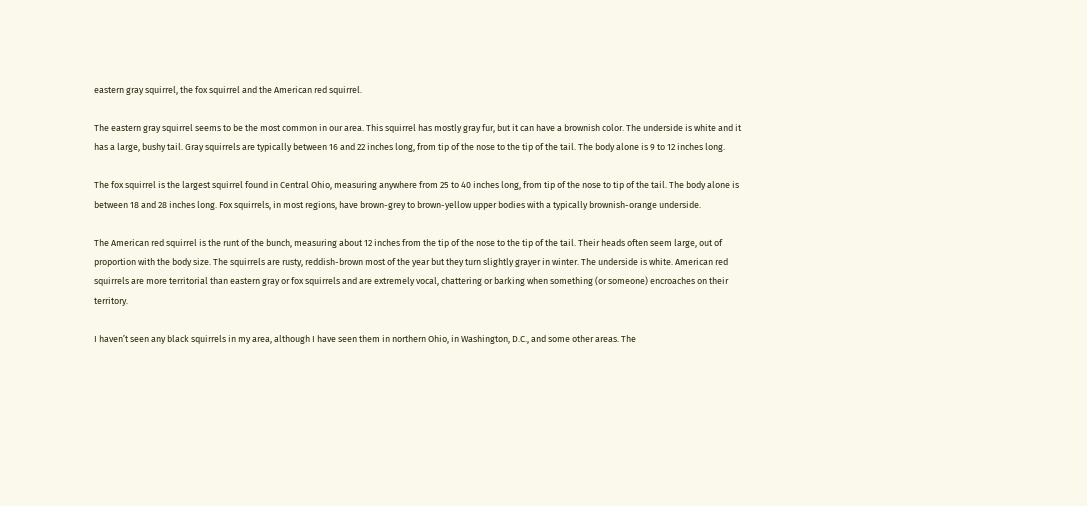eastern gray squirrel, the fox squirrel and the American red squirrel.

The eastern gray squirrel seems to be the most common in our area. This squirrel has mostly gray fur, but it can have a brownish color. The underside is white and it has a large, bushy tail. Gray squirrels are typically between 16 and 22 inches long, from tip of the nose to the tip of the tail. The body alone is 9 to 12 inches long.

The fox squirrel is the largest squirrel found in Central Ohio, measuring anywhere from 25 to 40 inches long, from tip of the nose to tip of the tail. The body alone is between 18 and 28 inches long. Fox squirrels, in most regions, have brown-grey to brown-yellow upper bodies with a typically brownish-orange underside.

The American red squirrel is the runt of the bunch, measuring about 12 inches from the tip of the nose to the tip of the tail. Their heads often seem large, out of proportion with the body size. The squirrels are rusty, reddish-brown most of the year but they turn slightly grayer in winter. The underside is white. American red squirrels are more territorial than eastern gray or fox squirrels and are extremely vocal, chattering or barking when something (or someone) encroaches on their territory.

I haven’t seen any black squirrels in my area, although I have seen them in northern Ohio, in Washington, D.C., and some other areas. The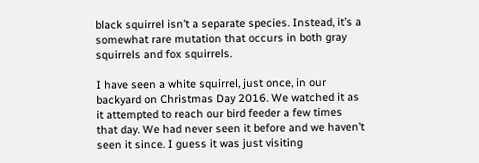black squirrel isn’t a separate species. Instead, it’s a somewhat rare mutation that occurs in both gray squirrels and fox squirrels.

I have seen a white squirrel, just once, in our backyard on Christmas Day 2016. We watched it as it attempted to reach our bird feeder a few times that day. We had never seen it before and we haven’t seen it since. I guess it was just visiting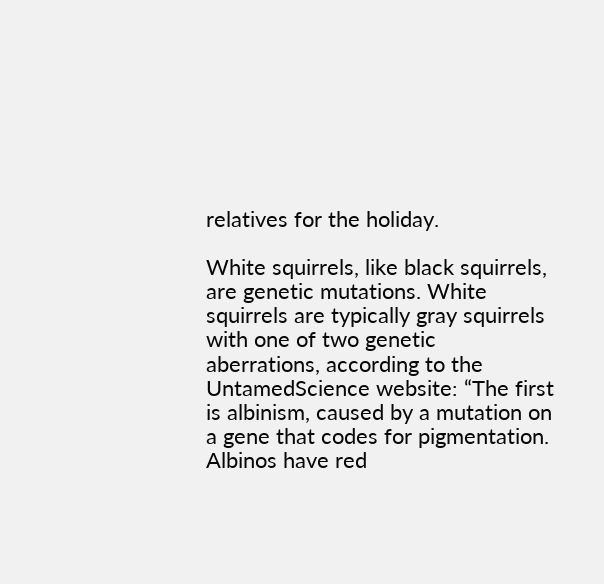relatives for the holiday.

White squirrels, like black squirrels, are genetic mutations. White squirrels are typically gray squirrels with one of two genetic aberrations, according to the UntamedScience website: “The first is albinism, caused by a mutation on a gene that codes for pigmentation. Albinos have red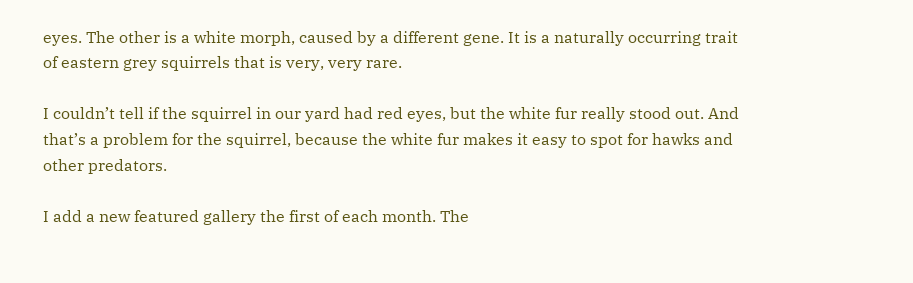eyes. The other is a white morph, caused by a different gene. It is a naturally occurring trait of eastern grey squirrels that is very, very rare.

I couldn’t tell if the squirrel in our yard had red eyes, but the white fur really stood out. And that’s a problem for the squirrel, because the white fur makes it easy to spot for hawks and other predators.

I add a new featured gallery the first of each month. The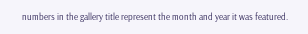numbers in the gallery title represent the month and year it was featured.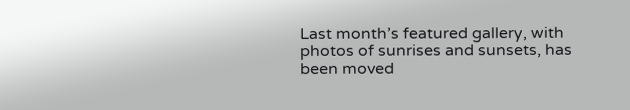Last month’s featured gallery, with photos of sunrises and sunsets, has been moved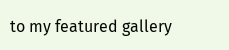to my featured gallery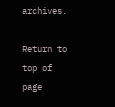archives.

Return to top of page